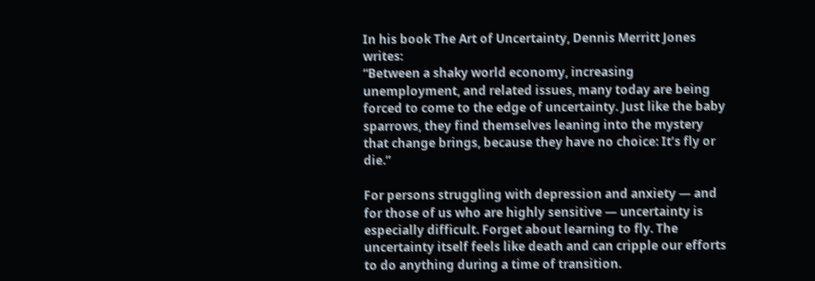In his book The Art of Uncertainty, Dennis Merritt Jones writes:
“Between a shaky world economy, increasing unemployment, and related issues, many today are being forced to come to the edge of uncertainty. Just like the baby sparrows, they find themselves leaning into the mystery that change brings, because they have no choice: It’s fly or die.”

For persons struggling with depression and anxiety — and for those of us who are highly sensitive — uncertainty is especially difficult. Forget about learning to fly. The uncertainty itself feels like death and can cripple our efforts to do anything during a time of transition.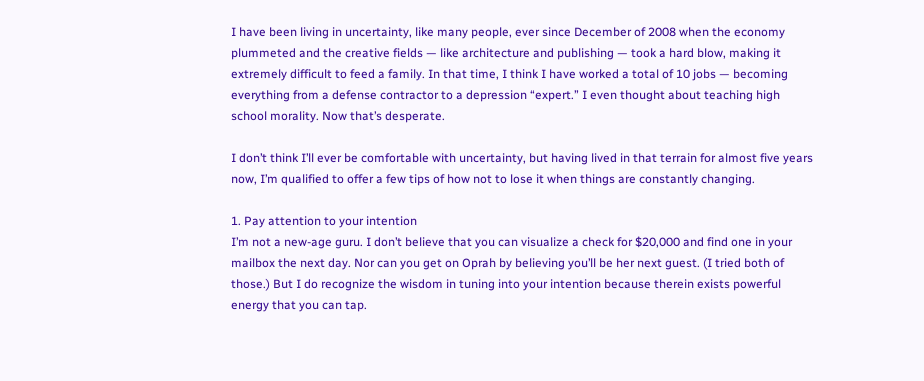I have been living in uncertainty, like many people, ever since December of 2008 when the economy plummeted and the creative fields — like architecture and publishing — took a hard blow, making it extremely difficult to feed a family. In that time, I think I have worked a total of 10 jobs — becoming everything from a defense contractor to a depression “expert.” I even thought about teaching high school morality. Now that’s desperate.

I don’t think I’ll ever be comfortable with uncertainty, but having lived in that terrain for almost five years now, I’m qualified to offer a few tips of how not to lose it when things are constantly changing.

1. Pay attention to your intention
I’m not a new-age guru. I don’t believe that you can visualize a check for $20,000 and find one in your mailbox the next day. Nor can you get on Oprah by believing you’ll be her next guest. (I tried both of those.) But I do recognize the wisdom in tuning into your intention because therein exists powerful energy that you can tap.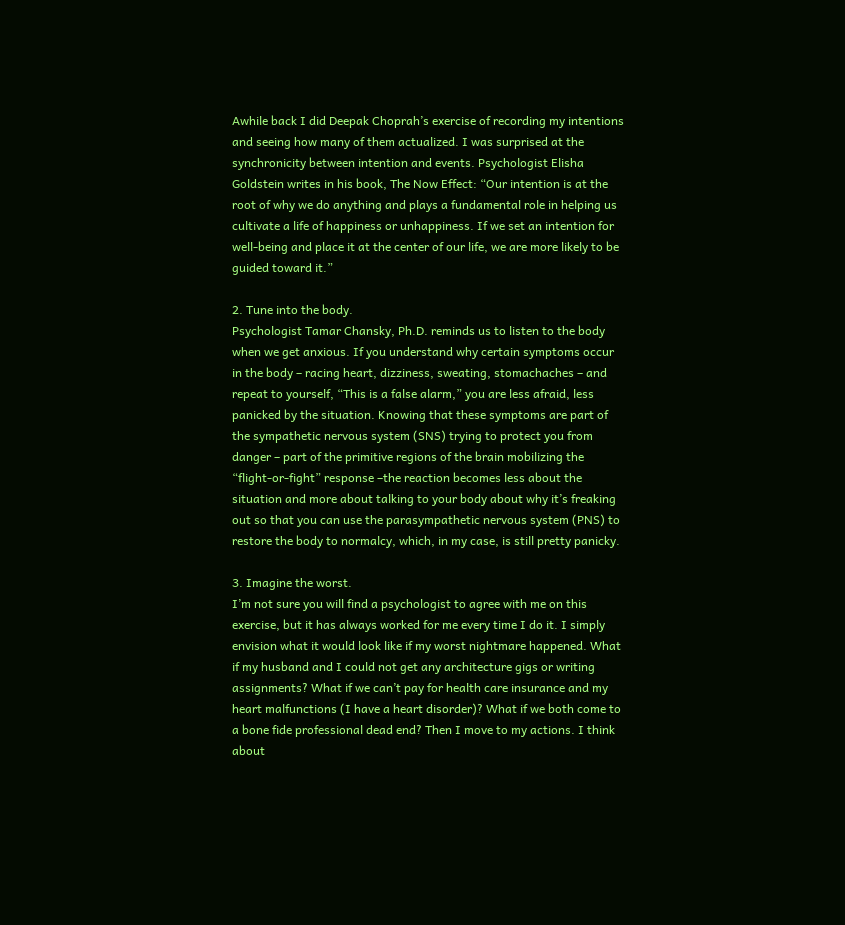Awhile back I did Deepak Choprah’s exercise of recording my intentions and seeing how many of them actualized. I was surprised at the synchronicity between intention and events. Psychologist Elisha Goldstein writes in his book, The Now Effect: “Our intention is at the root of why we do anything and plays a fundamental role in helping us cultivate a life of happiness or unhappiness. If we set an intention for well-being and place it at the center of our life, we are more likely to be guided toward it.”

2. Tune into the body.
Psychologist Tamar Chansky, Ph.D. reminds us to listen to the body when we get anxious. If you understand why certain symptoms occur in the body – racing heart, dizziness, sweating, stomachaches – and repeat to yourself, “This is a false alarm,” you are less afraid, less panicked by the situation. Knowing that these symptoms are part of the sympathetic nervous system (SNS) trying to protect you from danger – part of the primitive regions of the brain mobilizing the “flight-or-fight” response –the reaction becomes less about the situation and more about talking to your body about why it’s freaking out so that you can use the parasympathetic nervous system (PNS) to restore the body to normalcy, which, in my case, is still pretty panicky.

3. Imagine the worst.
I’m not sure you will find a psychologist to agree with me on this exercise, but it has always worked for me every time I do it. I simply envision what it would look like if my worst nightmare happened. What if my husband and I could not get any architecture gigs or writing assignments? What if we can’t pay for health care insurance and my heart malfunctions (I have a heart disorder)? What if we both come to a bone fide professional dead end? Then I move to my actions. I think about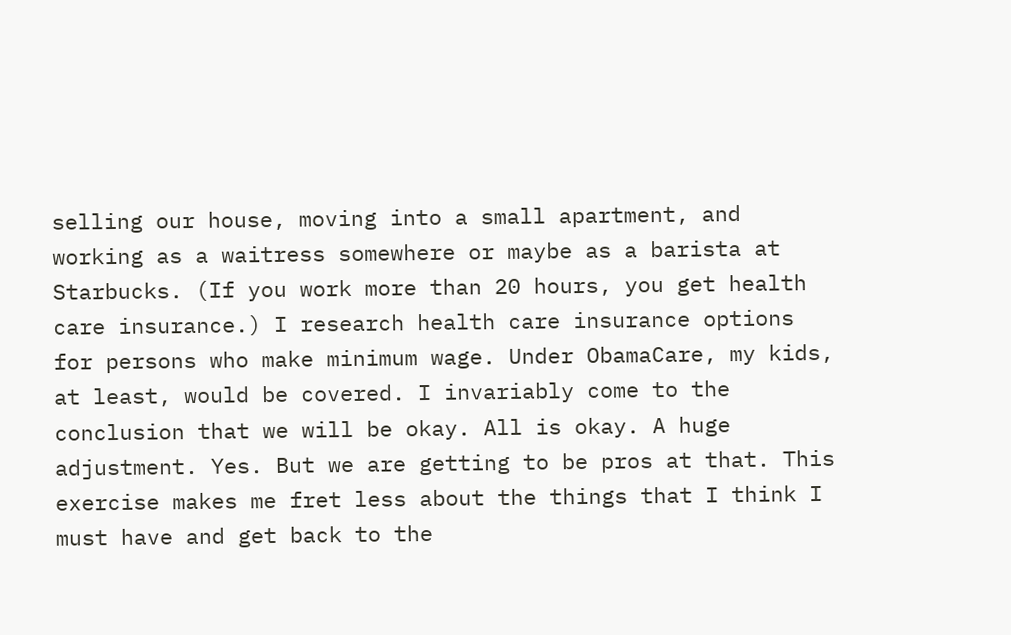selling our house, moving into a small apartment, and working as a waitress somewhere or maybe as a barista at Starbucks. (If you work more than 20 hours, you get health care insurance.) I research health care insurance options for persons who make minimum wage. Under ObamaCare, my kids, at least, would be covered. I invariably come to the conclusion that we will be okay. All is okay. A huge adjustment. Yes. But we are getting to be pros at that. This exercise makes me fret less about the things that I think I must have and get back to the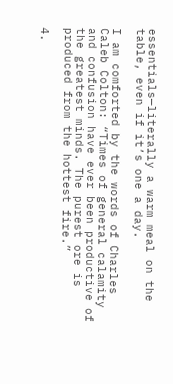essentials—literally a warm meal on the table, even if it’s one a day.

I am comforted by the words of Charles Caleb Colton: “Times of general calamity and confusion have ever been productive of the greatest minds. The purest ore is produced from the hottest fire.”

4.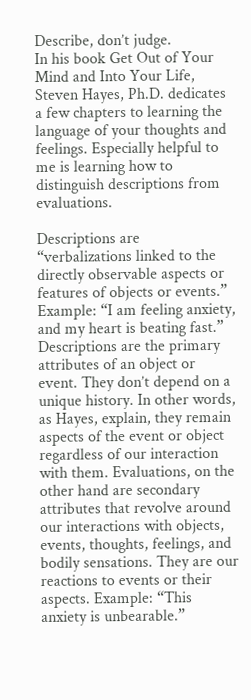Describe, don’t judge.
In his book Get Out of Your Mind and Into Your Life, Steven Hayes, Ph.D. dedicates a few chapters to learning the language of your thoughts and feelings. Especially helpful to me is learning how to distinguish descriptions from evaluations.

Descriptions are “verbalizations linked to the directly observable aspects or features of objects or events.” Example: “I am feeling anxiety, and my heart is beating fast.” Descriptions are the primary attributes of an object or event. They don’t depend on a unique history. In other words, as Hayes, explain, they remain aspects of the event or object regardless of our interaction with them. Evaluations, on the other hand are secondary attributes that revolve around our interactions with objects, events, thoughts, feelings, and bodily sensations. They are our reactions to events or their aspects. Example: “This anxiety is unbearable.”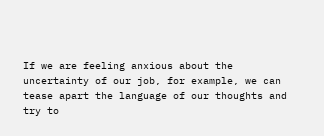If we are feeling anxious about the uncertainty of our job, for example, we can tease apart the language of our thoughts and try to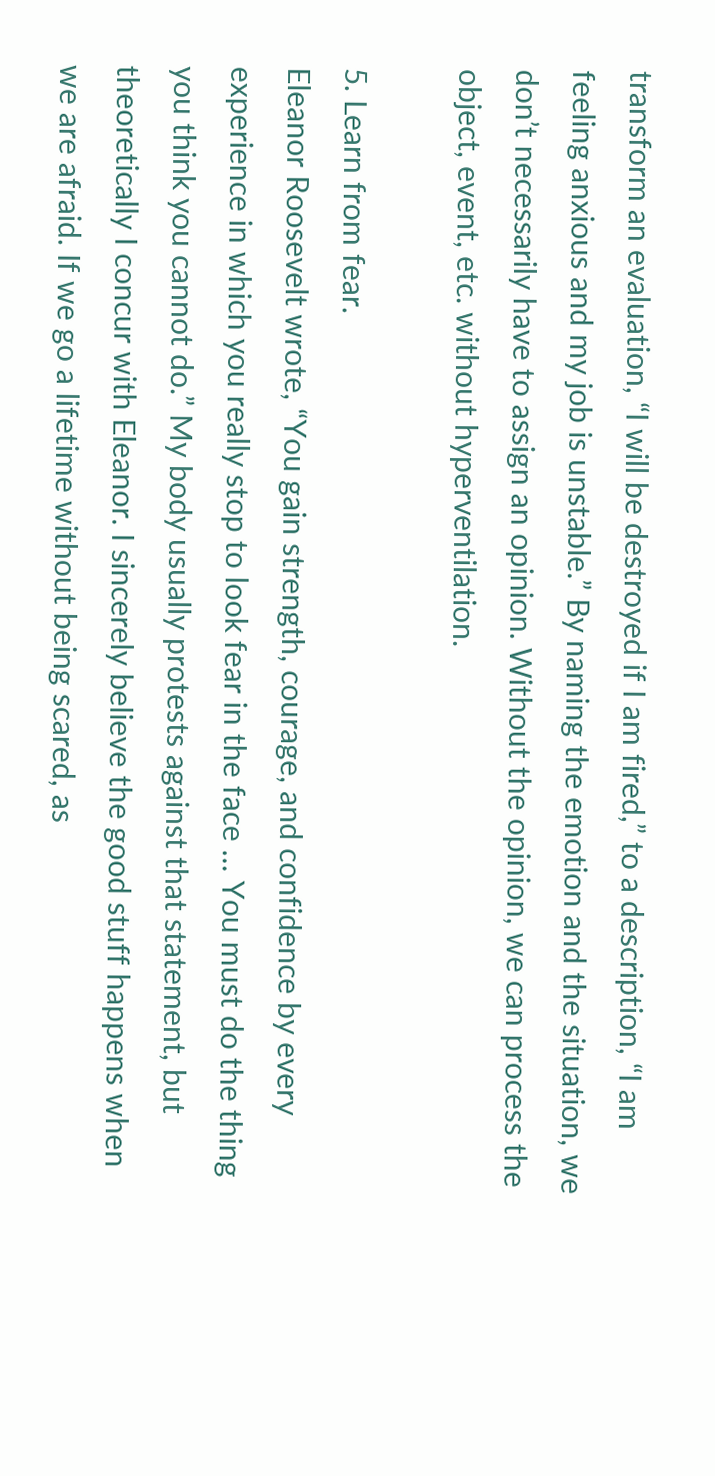transform an evaluation, “I will be destroyed if I am fired,” to a description, “I am feeling anxious and my job is unstable.” By naming the emotion and the situation, we don’t necessarily have to assign an opinion. Without the opinion, we can process the object, event, etc. without hyperventilation.

5. Learn from fear.
Eleanor Roosevelt wrote, “You gain strength, courage, and confidence by every experience in which you really stop to look fear in the face … You must do the thing you think you cannot do.” My body usually protests against that statement, but theoretically I concur with Eleanor. I sincerely believe the good stuff happens when we are afraid. If we go a lifetime without being scared, as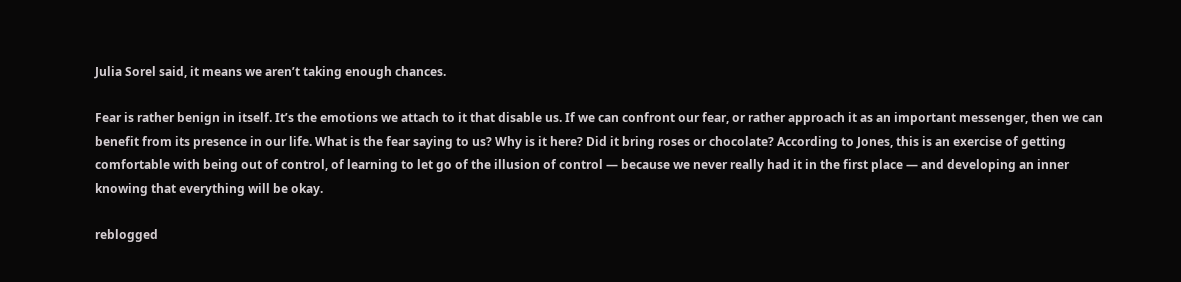Julia Sorel said, it means we aren’t taking enough chances.

Fear is rather benign in itself. It’s the emotions we attach to it that disable us. If we can confront our fear, or rather approach it as an important messenger, then we can benefit from its presence in our life. What is the fear saying to us? Why is it here? Did it bring roses or chocolate? According to Jones, this is an exercise of getting comfortable with being out of control, of learning to let go of the illusion of control — because we never really had it in the first place — and developing an inner knowing that everything will be okay.

reblogged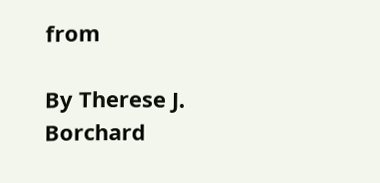from

By Therese J. Borchard